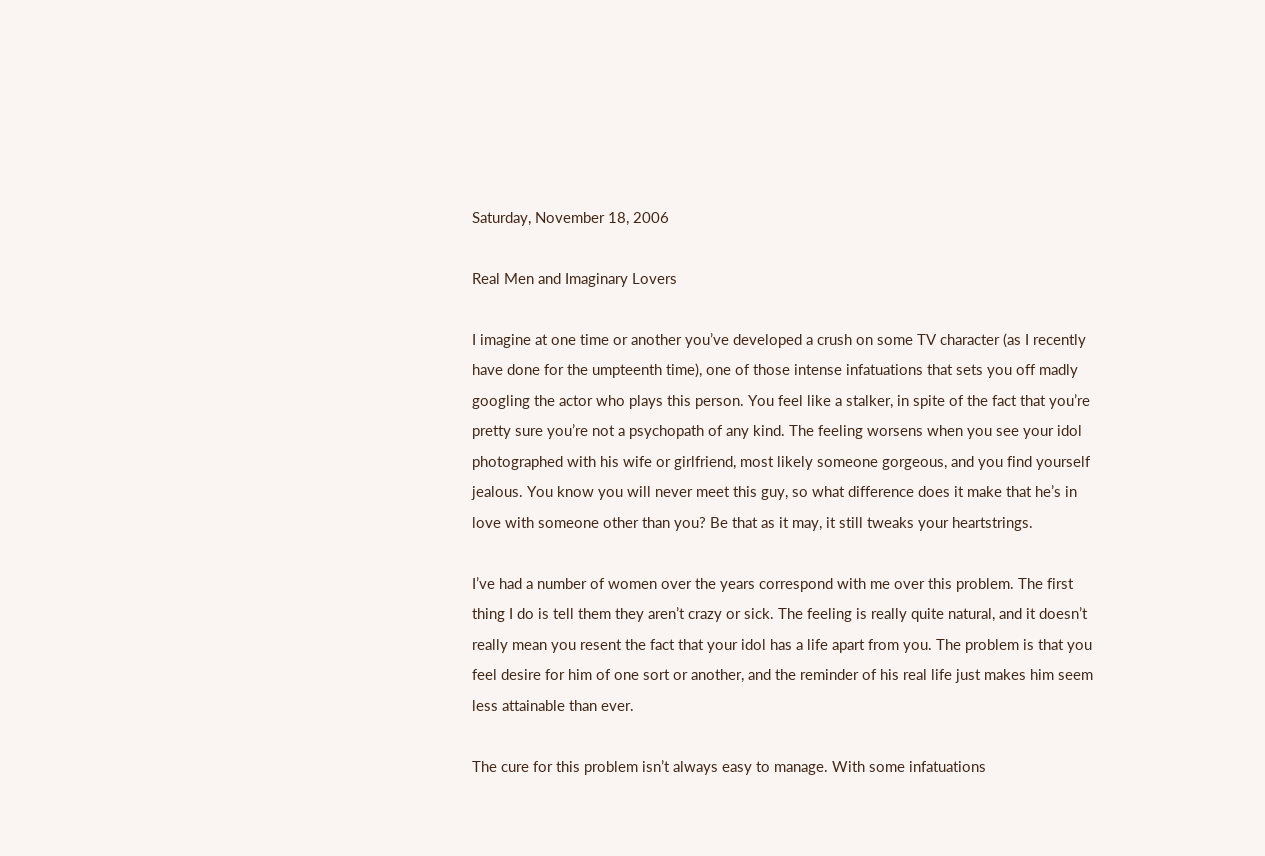Saturday, November 18, 2006

Real Men and Imaginary Lovers

I imagine at one time or another you’ve developed a crush on some TV character (as I recently have done for the umpteenth time), one of those intense infatuations that sets you off madly googling the actor who plays this person. You feel like a stalker, in spite of the fact that you’re pretty sure you’re not a psychopath of any kind. The feeling worsens when you see your idol photographed with his wife or girlfriend, most likely someone gorgeous, and you find yourself jealous. You know you will never meet this guy, so what difference does it make that he’s in love with someone other than you? Be that as it may, it still tweaks your heartstrings.

I’ve had a number of women over the years correspond with me over this problem. The first thing I do is tell them they aren’t crazy or sick. The feeling is really quite natural, and it doesn’t really mean you resent the fact that your idol has a life apart from you. The problem is that you feel desire for him of one sort or another, and the reminder of his real life just makes him seem less attainable than ever.

The cure for this problem isn’t always easy to manage. With some infatuations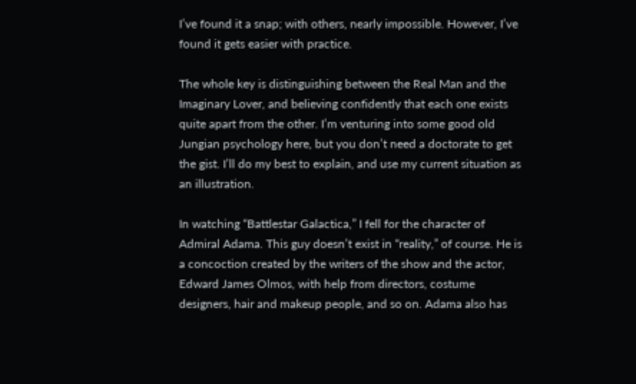I’ve found it a snap; with others, nearly impossible. However, I’ve found it gets easier with practice.

The whole key is distinguishing between the Real Man and the Imaginary Lover, and believing confidently that each one exists quite apart from the other. I’m venturing into some good old Jungian psychology here, but you don’t need a doctorate to get the gist. I’ll do my best to explain, and use my current situation as an illustration.

In watching “Battlestar Galactica,” I fell for the character of Admiral Adama. This guy doesn’t exist in “reality,” of course. He is a concoction created by the writers of the show and the actor, Edward James Olmos, with help from directors, costume designers, hair and makeup people, and so on. Adama also has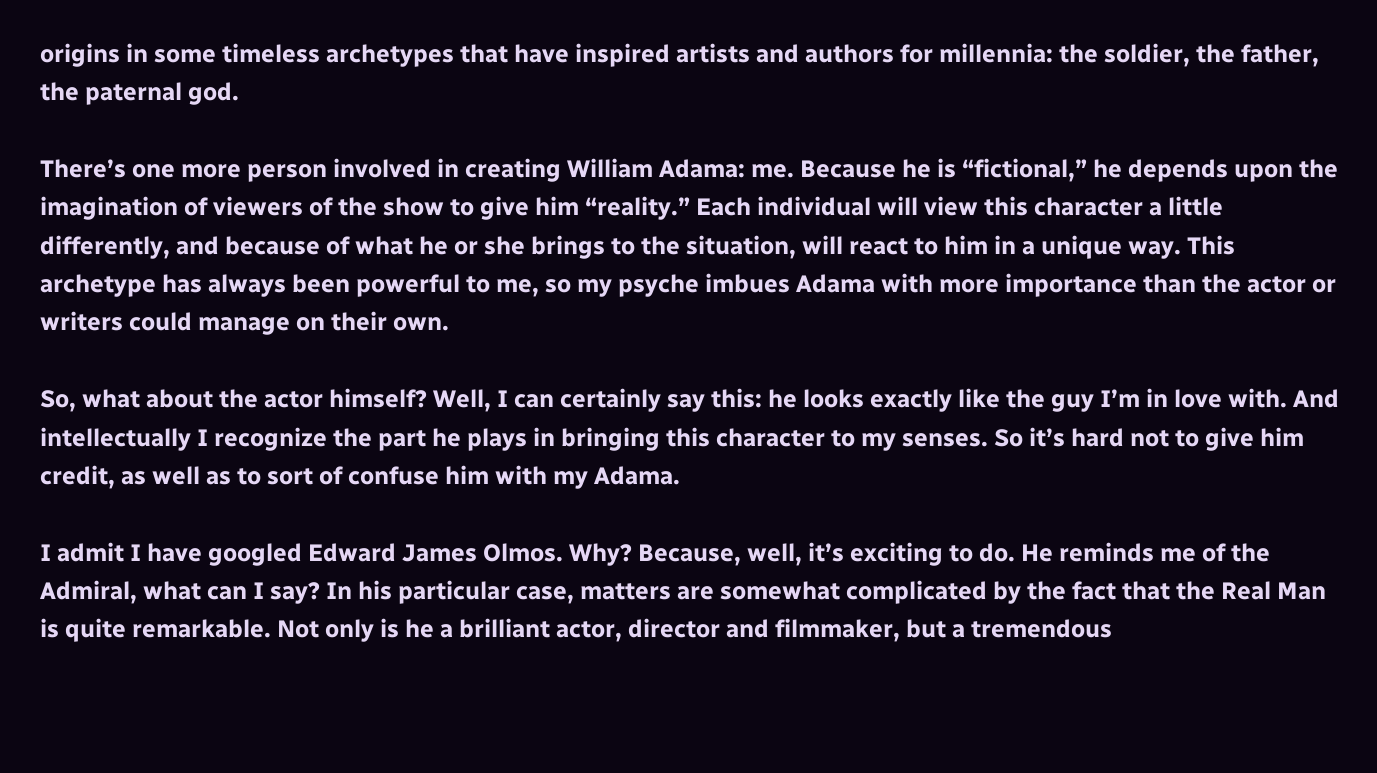origins in some timeless archetypes that have inspired artists and authors for millennia: the soldier, the father, the paternal god.

There’s one more person involved in creating William Adama: me. Because he is “fictional,” he depends upon the imagination of viewers of the show to give him “reality.” Each individual will view this character a little differently, and because of what he or she brings to the situation, will react to him in a unique way. This archetype has always been powerful to me, so my psyche imbues Adama with more importance than the actor or writers could manage on their own.

So, what about the actor himself? Well, I can certainly say this: he looks exactly like the guy I’m in love with. And intellectually I recognize the part he plays in bringing this character to my senses. So it’s hard not to give him credit, as well as to sort of confuse him with my Adama.

I admit I have googled Edward James Olmos. Why? Because, well, it’s exciting to do. He reminds me of the Admiral, what can I say? In his particular case, matters are somewhat complicated by the fact that the Real Man is quite remarkable. Not only is he a brilliant actor, director and filmmaker, but a tremendous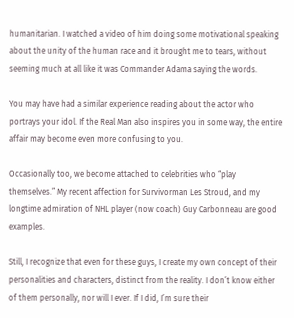humanitarian. I watched a video of him doing some motivational speaking about the unity of the human race and it brought me to tears, without seeming much at all like it was Commander Adama saying the words.

You may have had a similar experience reading about the actor who portrays your idol. If the Real Man also inspires you in some way, the entire affair may become even more confusing to you.

Occasionally too, we become attached to celebrities who “play themselves.” My recent affection for Survivorman Les Stroud, and my longtime admiration of NHL player (now coach) Guy Carbonneau are good examples.

Still, I recognize that even for these guys, I create my own concept of their personalities and characters, distinct from the reality. I don’t know either of them personally, nor will I ever. If I did, I’m sure their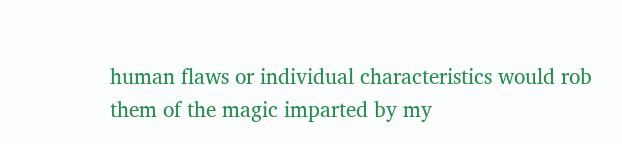human flaws or individual characteristics would rob them of the magic imparted by my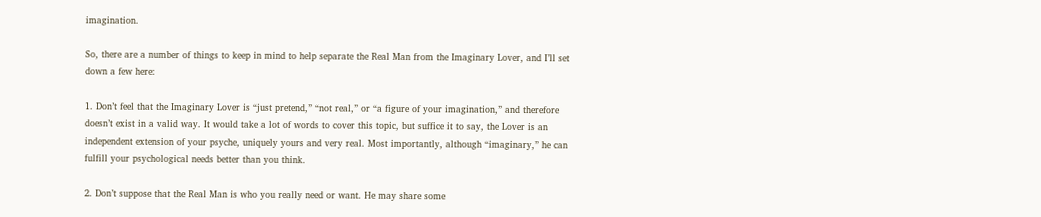imagination.

So, there are a number of things to keep in mind to help separate the Real Man from the Imaginary Lover, and I’ll set down a few here:

1. Don’t feel that the Imaginary Lover is “just pretend,” “not real,” or “a figure of your imagination,” and therefore doesn’t exist in a valid way. It would take a lot of words to cover this topic, but suffice it to say, the Lover is an independent extension of your psyche, uniquely yours and very real. Most importantly, although “imaginary,” he can fulfill your psychological needs better than you think.

2. Don’t suppose that the Real Man is who you really need or want. He may share some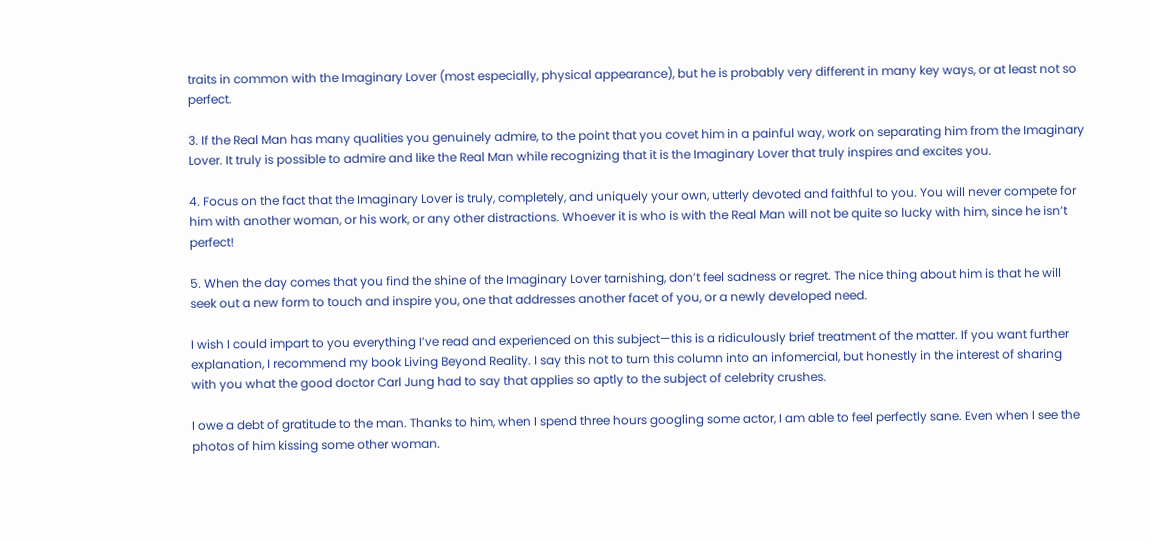traits in common with the Imaginary Lover (most especially, physical appearance), but he is probably very different in many key ways, or at least not so perfect.

3. If the Real Man has many qualities you genuinely admire, to the point that you covet him in a painful way, work on separating him from the Imaginary Lover. It truly is possible to admire and like the Real Man while recognizing that it is the Imaginary Lover that truly inspires and excites you.

4. Focus on the fact that the Imaginary Lover is truly, completely, and uniquely your own, utterly devoted and faithful to you. You will never compete for him with another woman, or his work, or any other distractions. Whoever it is who is with the Real Man will not be quite so lucky with him, since he isn’t perfect!

5. When the day comes that you find the shine of the Imaginary Lover tarnishing, don’t feel sadness or regret. The nice thing about him is that he will seek out a new form to touch and inspire you, one that addresses another facet of you, or a newly developed need.

I wish I could impart to you everything I’ve read and experienced on this subject—this is a ridiculously brief treatment of the matter. If you want further explanation, I recommend my book Living Beyond Reality. I say this not to turn this column into an infomercial, but honestly in the interest of sharing with you what the good doctor Carl Jung had to say that applies so aptly to the subject of celebrity crushes.

I owe a debt of gratitude to the man. Thanks to him, when I spend three hours googling some actor, I am able to feel perfectly sane. Even when I see the photos of him kissing some other woman.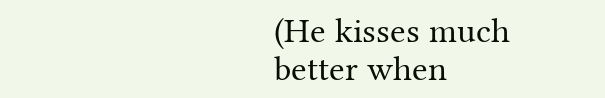(He kisses much better when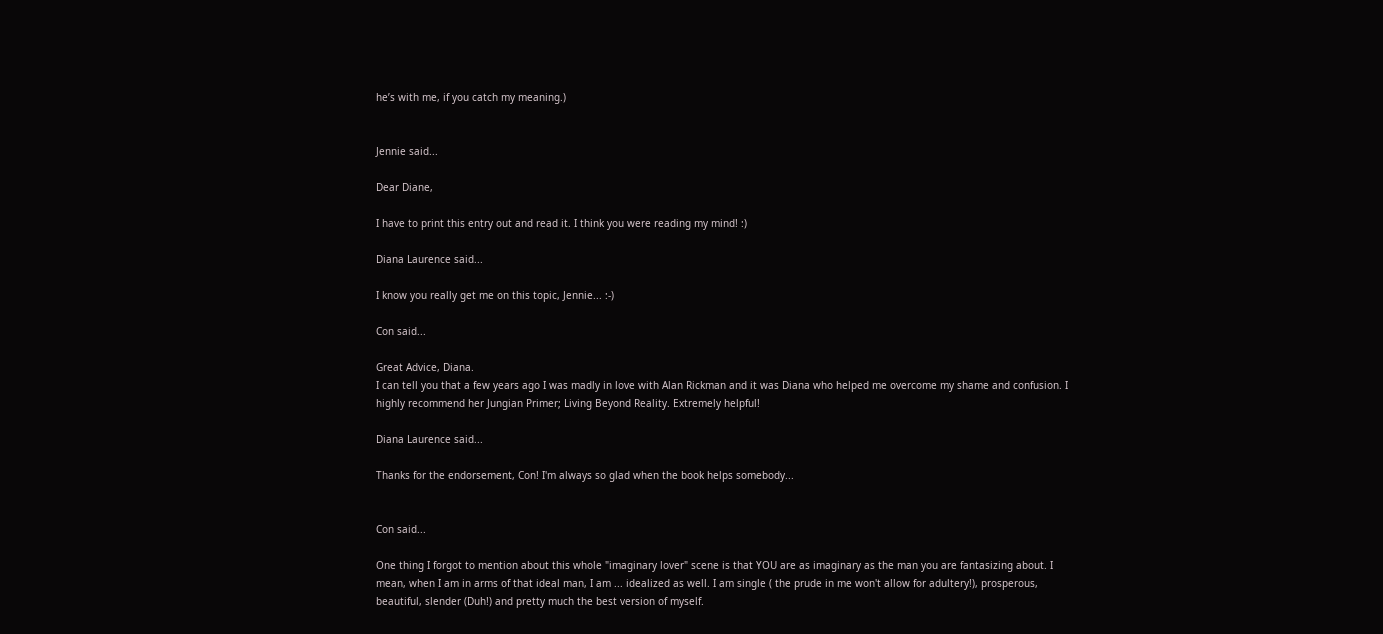he’s with me, if you catch my meaning.)


Jennie said...

Dear Diane,

I have to print this entry out and read it. I think you were reading my mind! :)

Diana Laurence said...

I know you really get me on this topic, Jennie... :-)

Con said...

Great Advice, Diana.
I can tell you that a few years ago I was madly in love with Alan Rickman and it was Diana who helped me overcome my shame and confusion. I highly recommend her Jungian Primer; Living Beyond Reality. Extremely helpful!

Diana Laurence said...

Thanks for the endorsement, Con! I'm always so glad when the book helps somebody...


Con said...

One thing I forgot to mention about this whole "imaginary lover" scene is that YOU are as imaginary as the man you are fantasizing about. I mean, when I am in arms of that ideal man, I am ... idealized as well. I am single ( the prude in me won't allow for adultery!), prosperous, beautiful, slender (Duh!) and pretty much the best version of myself.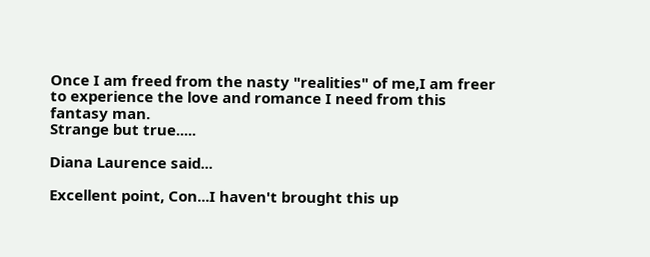Once I am freed from the nasty "realities" of me,I am freer to experience the love and romance I need from this fantasy man.
Strange but true.....

Diana Laurence said...

Excellent point, Con...I haven't brought this up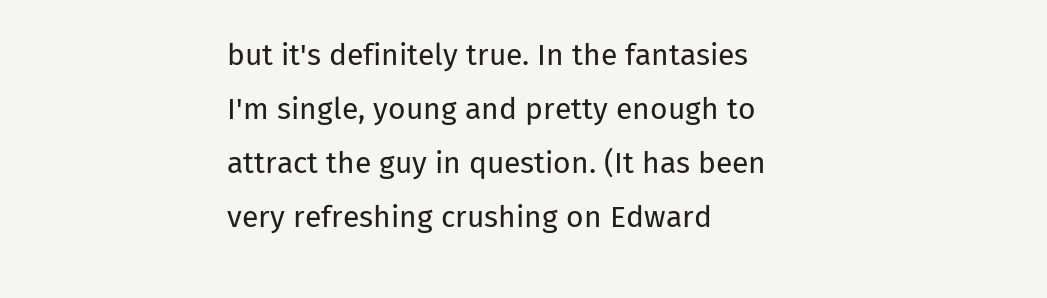but it's definitely true. In the fantasies I'm single, young and pretty enough to attract the guy in question. (It has been very refreshing crushing on Edward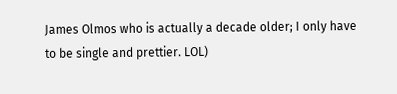James Olmos who is actually a decade older; I only have to be single and prettier. LOL)